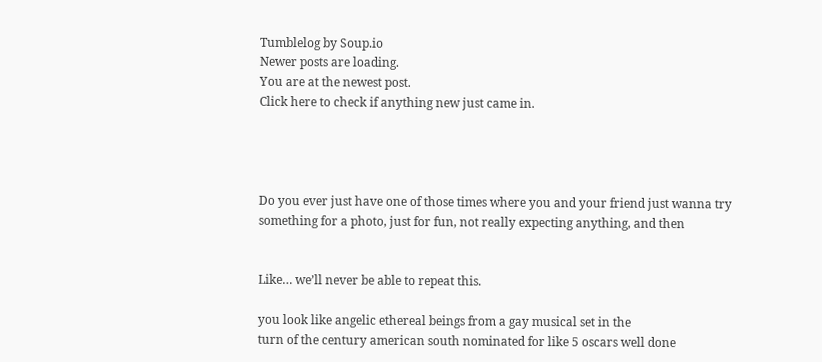Tumblelog by Soup.io
Newer posts are loading.
You are at the newest post.
Click here to check if anything new just came in.




Do you ever just have one of those times where you and your friend just wanna try something for a photo, just for fun, not really expecting anything, and then


Like… we’ll never be able to repeat this.

you look like angelic ethereal beings from a gay musical set in the
turn of the century american south nominated for like 5 oscars well done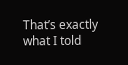That’s exactly what I told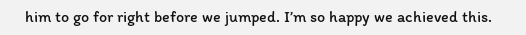him to go for right before we jumped. I’m so happy we achieved this.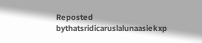Reposted bythatsridicaruslalunaasiekxp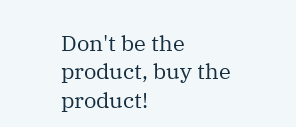Don't be the product, buy the product!